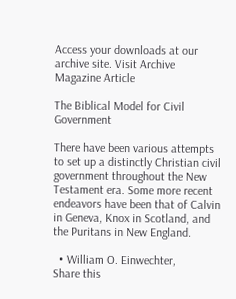Access your downloads at our archive site. Visit Archive
Magazine Article

The Biblical Model for Civil Government

There have been various attempts to set up a distinctly Christian civil government throughout the New Testament era. Some more recent endeavors have been that of Calvin in Geneva, Knox in Scotland, and the Puritans in New England.

  • William O. Einwechter,
Share this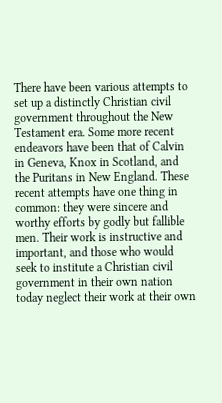There have been various attempts to set up a distinctly Christian civil government throughout the New Testament era. Some more recent endeavors have been that of Calvin in Geneva, Knox in Scotland, and the Puritans in New England. These recent attempts have one thing in common: they were sincere and worthy efforts by godly but fallible men. Their work is instructive and important, and those who would seek to institute a Christian civil government in their own nation today neglect their work at their own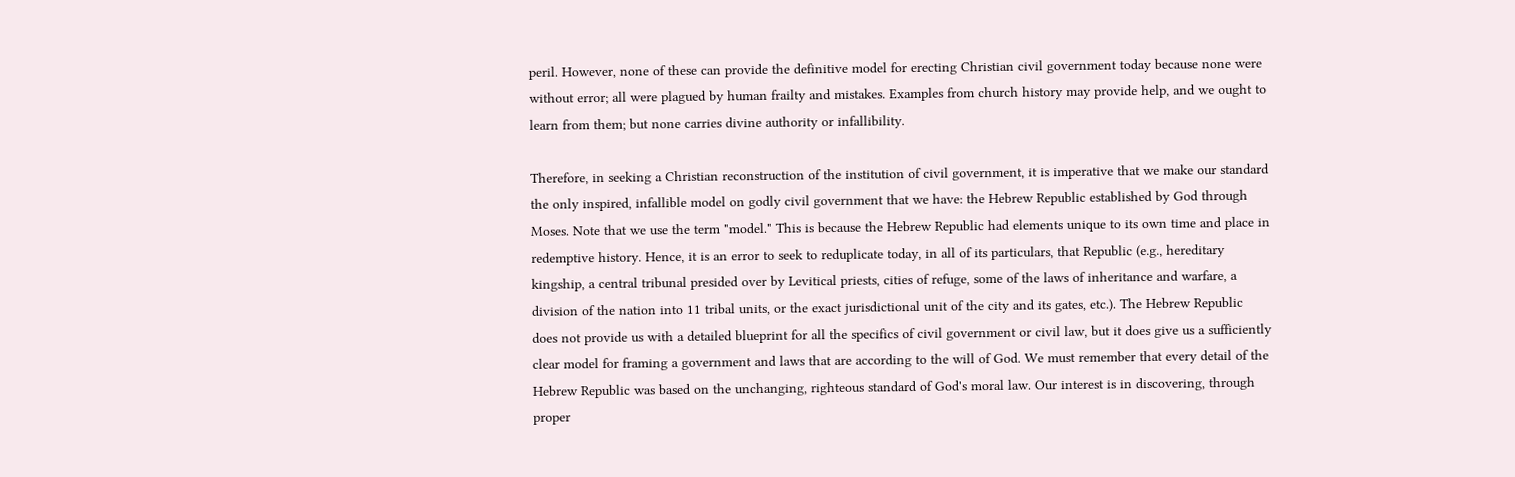peril. However, none of these can provide the definitive model for erecting Christian civil government today because none were without error; all were plagued by human frailty and mistakes. Examples from church history may provide help, and we ought to learn from them; but none carries divine authority or infallibility.

Therefore, in seeking a Christian reconstruction of the institution of civil government, it is imperative that we make our standard the only inspired, infallible model on godly civil government that we have: the Hebrew Republic established by God through Moses. Note that we use the term "model." This is because the Hebrew Republic had elements unique to its own time and place in redemptive history. Hence, it is an error to seek to reduplicate today, in all of its particulars, that Republic (e.g., hereditary kingship, a central tribunal presided over by Levitical priests, cities of refuge, some of the laws of inheritance and warfare, a division of the nation into 11 tribal units, or the exact jurisdictional unit of the city and its gates, etc.). The Hebrew Republic does not provide us with a detailed blueprint for all the specifics of civil government or civil law, but it does give us a sufficiently clear model for framing a government and laws that are according to the will of God. We must remember that every detail of the Hebrew Republic was based on the unchanging, righteous standard of God's moral law. Our interest is in discovering, through proper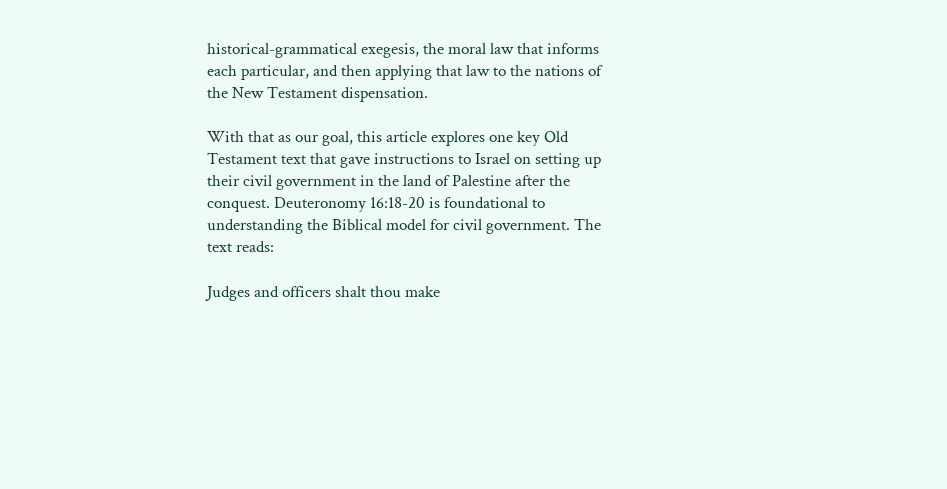historical-grammatical exegesis, the moral law that informs each particular, and then applying that law to the nations of the New Testament dispensation.

With that as our goal, this article explores one key Old Testament text that gave instructions to Israel on setting up their civil government in the land of Palestine after the conquest. Deuteronomy 16:18-20 is foundational to understanding the Biblical model for civil government. The text reads:

Judges and officers shalt thou make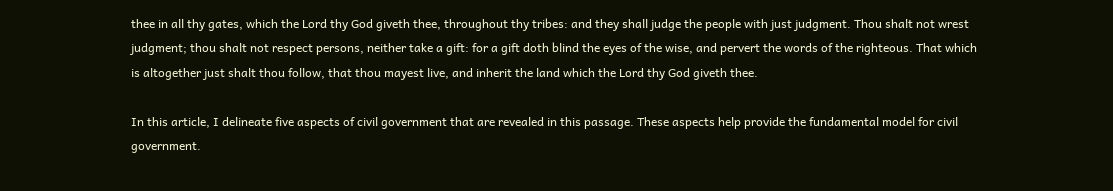thee in all thy gates, which the Lord thy God giveth thee, throughout thy tribes: and they shall judge the people with just judgment. Thou shalt not wrest judgment; thou shalt not respect persons, neither take a gift: for a gift doth blind the eyes of the wise, and pervert the words of the righteous. That which is altogether just shalt thou follow, that thou mayest live, and inherit the land which the Lord thy God giveth thee.

In this article, I delineate five aspects of civil government that are revealed in this passage. These aspects help provide the fundamental model for civil government.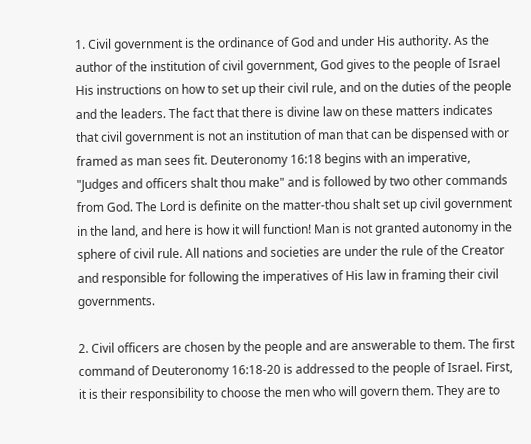1. Civil government is the ordinance of God and under His authority. As the author of the institution of civil government, God gives to the people of Israel His instructions on how to set up their civil rule, and on the duties of the people and the leaders. The fact that there is divine law on these matters indicates that civil government is not an institution of man that can be dispensed with or framed as man sees fit. Deuteronomy 16:18 begins with an imperative, "Judges and officers shalt thou make" and is followed by two other commands from God. The Lord is definite on the matter-thou shalt set up civil government in the land, and here is how it will function! Man is not granted autonomy in the sphere of civil rule. All nations and societies are under the rule of the Creator and responsible for following the imperatives of His law in framing their civil governments.

2. Civil officers are chosen by the people and are answerable to them. The first command of Deuteronomy 16:18-20 is addressed to the people of Israel. First, it is their responsibility to choose the men who will govern them. They are to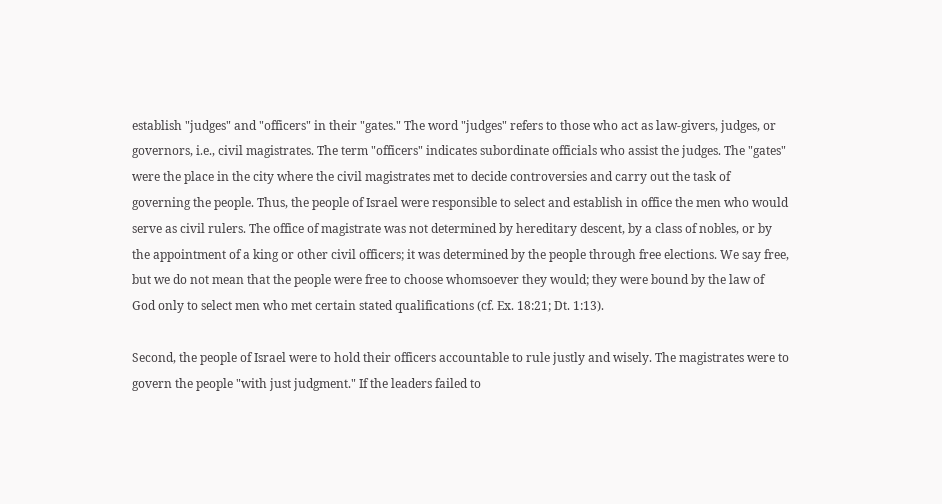establish "judges" and "officers" in their "gates." The word "judges" refers to those who act as law-givers, judges, or governors, i.e., civil magistrates. The term "officers" indicates subordinate officials who assist the judges. The "gates" were the place in the city where the civil magistrates met to decide controversies and carry out the task of governing the people. Thus, the people of Israel were responsible to select and establish in office the men who would serve as civil rulers. The office of magistrate was not determined by hereditary descent, by a class of nobles, or by the appointment of a king or other civil officers; it was determined by the people through free elections. We say free, but we do not mean that the people were free to choose whomsoever they would; they were bound by the law of God only to select men who met certain stated qualifications (cf. Ex. 18:21; Dt. 1:13).

Second, the people of Israel were to hold their officers accountable to rule justly and wisely. The magistrates were to govern the people "with just judgment." If the leaders failed to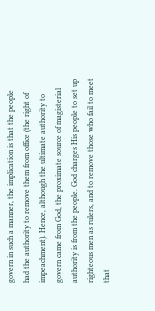govern in such a manner, the implication is that the people had the authority to remove them from office (the right of impeachment). Hence, although the ultimate authority to govern came from God, the proximate source of magisterial authority is from the people. God charges His people to set up righteous men as rulers, and to remove those who fail to meet that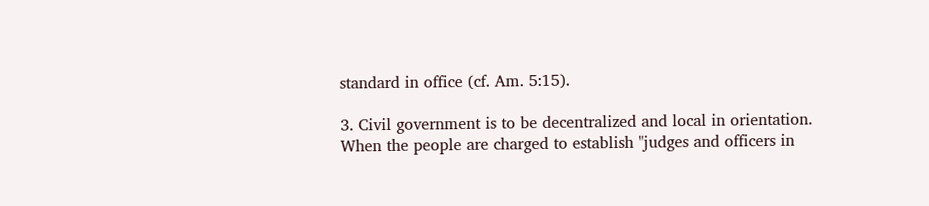standard in office (cf. Am. 5:15).

3. Civil government is to be decentralized and local in orientation. When the people are charged to establish "judges and officers in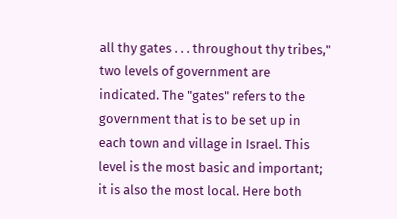all thy gates . . . throughout thy tribes," two levels of government are indicated. The "gates" refers to the government that is to be set up in each town and village in Israel. This level is the most basic and important; it is also the most local. Here both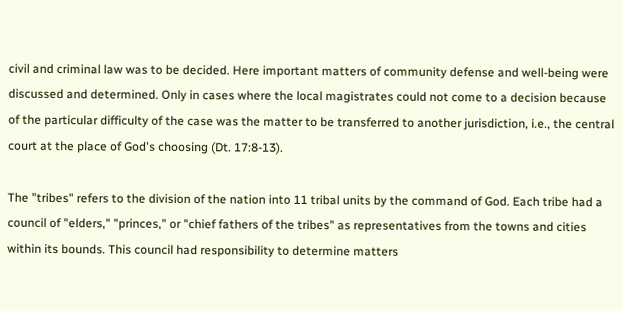civil and criminal law was to be decided. Here important matters of community defense and well-being were discussed and determined. Only in cases where the local magistrates could not come to a decision because of the particular difficulty of the case was the matter to be transferred to another jurisdiction, i.e., the central court at the place of God's choosing (Dt. 17:8-13).

The "tribes" refers to the division of the nation into 11 tribal units by the command of God. Each tribe had a council of "elders," "princes," or "chief fathers of the tribes" as representatives from the towns and cities within its bounds. This council had responsibility to determine matters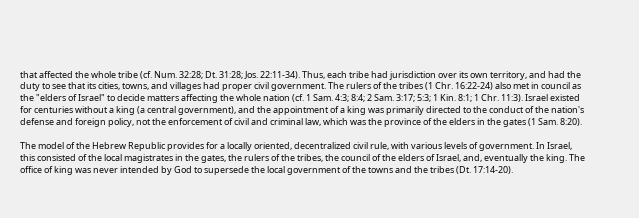that affected the whole tribe (cf. Num. 32:28; Dt. 31:28; Jos. 22:11-34). Thus, each tribe had jurisdiction over its own territory, and had the duty to see that its cities, towns, and villages had proper civil government. The rulers of the tribes (1 Chr. 16:22-24) also met in council as the "elders of Israel" to decide matters affecting the whole nation (cf. 1 Sam. 4:3; 8:4; 2 Sam. 3:17; 5:3; 1 Kin. 8:1; 1 Chr. 11:3). Israel existed for centuries without a king (a central government), and the appointment of a king was primarily directed to the conduct of the nation's defense and foreign policy, not the enforcement of civil and criminal law, which was the province of the elders in the gates (1 Sam. 8:20).

The model of the Hebrew Republic provides for a locally oriented, decentralized civil rule, with various levels of government. In Israel, this consisted of the local magistrates in the gates, the rulers of the tribes, the council of the elders of Israel, and, eventually the king. The office of king was never intended by God to supersede the local government of the towns and the tribes (Dt. 17:14-20).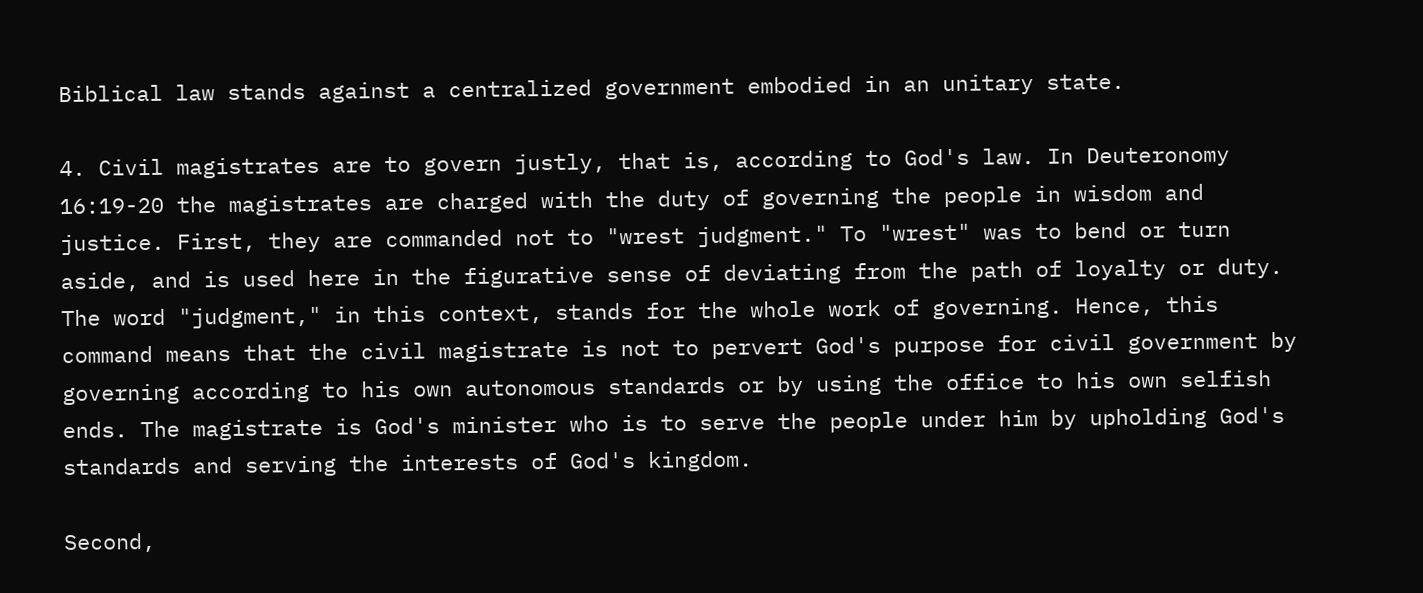Biblical law stands against a centralized government embodied in an unitary state.

4. Civil magistrates are to govern justly, that is, according to God's law. In Deuteronomy 16:19-20 the magistrates are charged with the duty of governing the people in wisdom and justice. First, they are commanded not to "wrest judgment." To "wrest" was to bend or turn aside, and is used here in the figurative sense of deviating from the path of loyalty or duty. The word "judgment," in this context, stands for the whole work of governing. Hence, this command means that the civil magistrate is not to pervert God's purpose for civil government by governing according to his own autonomous standards or by using the office to his own selfish ends. The magistrate is God's minister who is to serve the people under him by upholding God's standards and serving the interests of God's kingdom.

Second,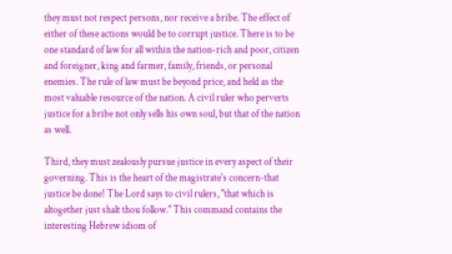they must not respect persons, nor receive a bribe. The effect of either of these actions would be to corrupt justice. There is to be one standard of law for all within the nation-rich and poor, citizen and foreigner, king and farmer, family, friends, or personal enemies. The rule of law must be beyond price, and held as the most valuable resource of the nation. A civil ruler who perverts justice for a bribe not only sells his own soul, but that of the nation as well.

Third, they must zealously pursue justice in every aspect of their governing. This is the heart of the magistrate's concern-that justice be done! The Lord says to civil rulers, "that which is altogether just shalt thou follow." This command contains the interesting Hebrew idiom of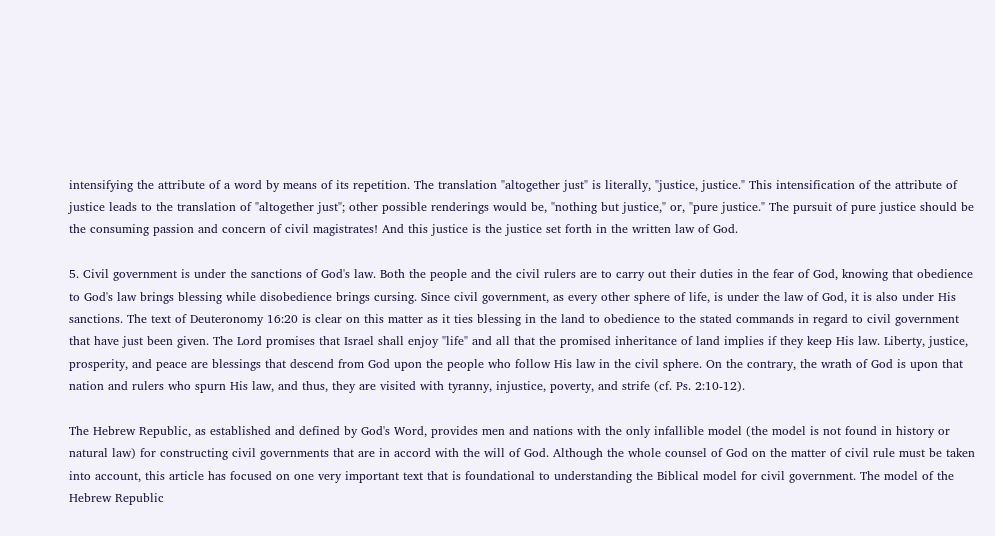intensifying the attribute of a word by means of its repetition. The translation "altogether just" is literally, "justice, justice." This intensification of the attribute of justice leads to the translation of "altogether just"; other possible renderings would be, "nothing but justice," or, "pure justice." The pursuit of pure justice should be the consuming passion and concern of civil magistrates! And this justice is the justice set forth in the written law of God.

5. Civil government is under the sanctions of God's law. Both the people and the civil rulers are to carry out their duties in the fear of God, knowing that obedience to God's law brings blessing while disobedience brings cursing. Since civil government, as every other sphere of life, is under the law of God, it is also under His sanctions. The text of Deuteronomy 16:20 is clear on this matter as it ties blessing in the land to obedience to the stated commands in regard to civil government that have just been given. The Lord promises that Israel shall enjoy "life" and all that the promised inheritance of land implies if they keep His law. Liberty, justice, prosperity, and peace are blessings that descend from God upon the people who follow His law in the civil sphere. On the contrary, the wrath of God is upon that nation and rulers who spurn His law, and thus, they are visited with tyranny, injustice, poverty, and strife (cf. Ps. 2:10-12).

The Hebrew Republic, as established and defined by God's Word, provides men and nations with the only infallible model (the model is not found in history or natural law) for constructing civil governments that are in accord with the will of God. Although the whole counsel of God on the matter of civil rule must be taken into account, this article has focused on one very important text that is foundational to understanding the Biblical model for civil government. The model of the Hebrew Republic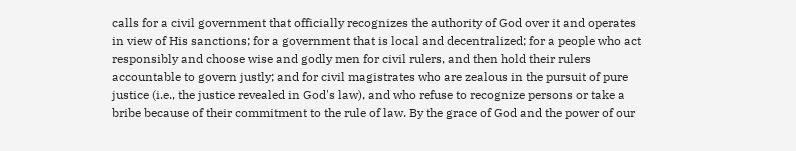calls for a civil government that officially recognizes the authority of God over it and operates in view of His sanctions; for a government that is local and decentralized; for a people who act responsibly and choose wise and godly men for civil rulers, and then hold their rulers accountable to govern justly; and for civil magistrates who are zealous in the pursuit of pure justice (i.e., the justice revealed in God's law), and who refuse to recognize persons or take a bribe because of their commitment to the rule of law. By the grace of God and the power of our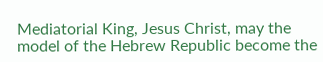Mediatorial King, Jesus Christ, may the model of the Hebrew Republic become the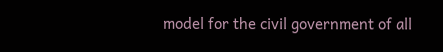model for the civil government of all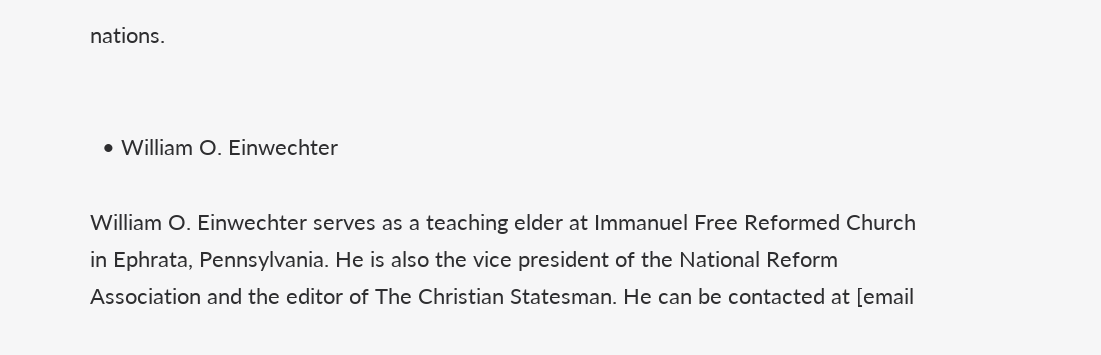nations.


  • William O. Einwechter

William O. Einwechter serves as a teaching elder at Immanuel Free Reformed Church in Ephrata, Pennsylvania. He is also the vice president of the National Reform Association and the editor of The Christian Statesman. He can be contacted at [email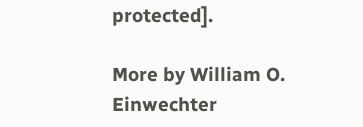protected].

More by William O. Einwechter